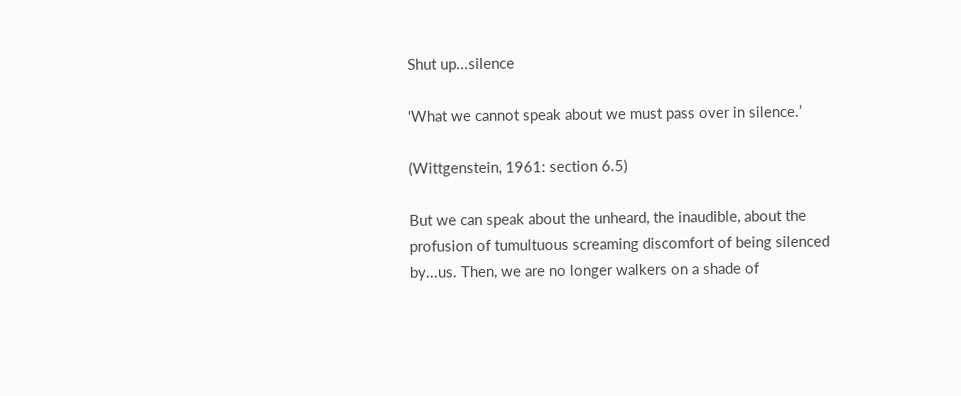Shut up...silence

‘What we cannot speak about we must pass over in silence.’

(Wittgenstein, 1961: section 6.5)

But we can speak about the unheard, the inaudible, about the profusion of tumultuous screaming discomfort of being silenced by...us. Then, we are no longer walkers on a shade of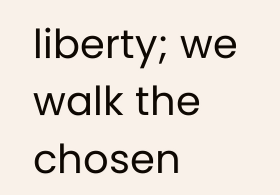liberty; we walk the chosen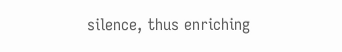silence, thus enriching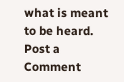what is meant to be heard.
Post a Comment